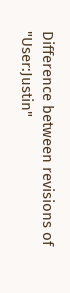Difference between revisions of "User:Justin"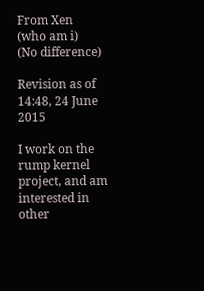From Xen
(who am i)
(No difference)

Revision as of 14:48, 24 June 2015

I work on the rump kernel project, and am interested in other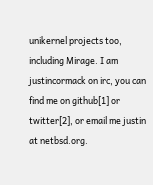unikernel projects too, including Mirage. I am justincormack on irc, you can find me on github[1] or twitter[2], or email me justin at netbsd.org.